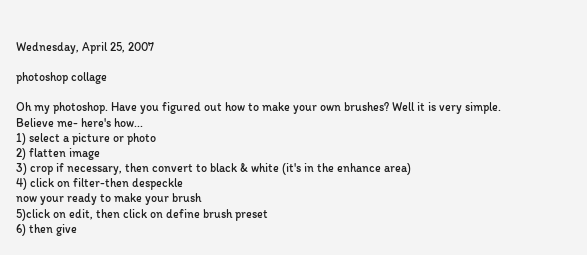Wednesday, April 25, 2007

photoshop collage

Oh my photoshop. Have you figured out how to make your own brushes? Well it is very simple. Believe me- here's how...
1) select a picture or photo
2) flatten image
3) crop if necessary, then convert to black & white (it's in the enhance area)
4) click on filter-then despeckle
now your ready to make your brush
5)click on edit, then click on define brush preset
6) then give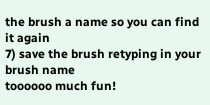the brush a name so you can find it again
7) save the brush retyping in your brush name
toooooo much fun!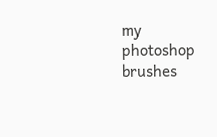my photoshop brushes